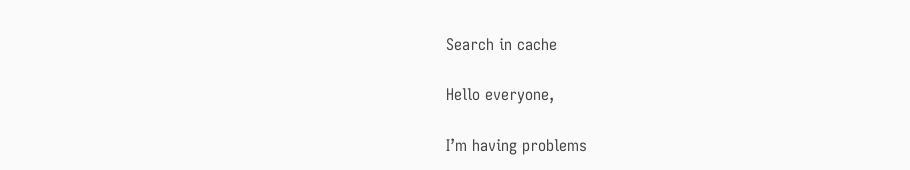Search in cache

Hello everyone,

I’m having problems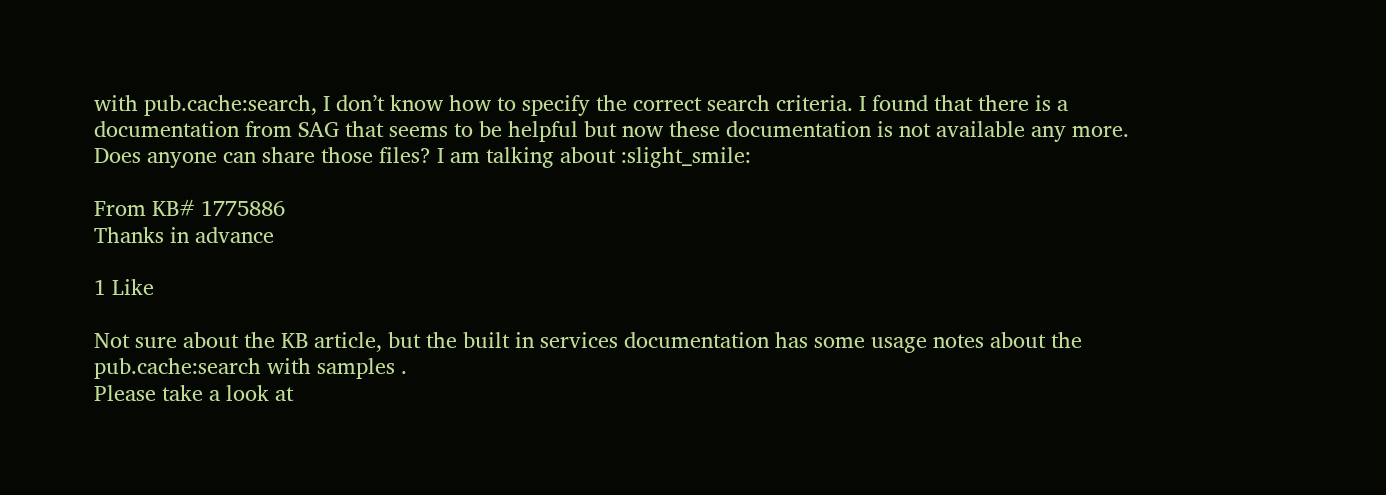with pub.cache:search, I don’t know how to specify the correct search criteria. I found that there is a documentation from SAG that seems to be helpful but now these documentation is not available any more. Does anyone can share those files? I am talking about :slight_smile:

From KB# 1775886
Thanks in advance

1 Like

Not sure about the KB article, but the built in services documentation has some usage notes about the pub.cache:search with samples .
Please take a look at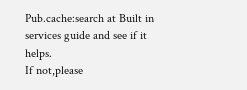Pub.cache:search at Built in services guide and see if it helps.
If not,please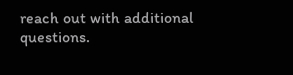reach out with additional questions.